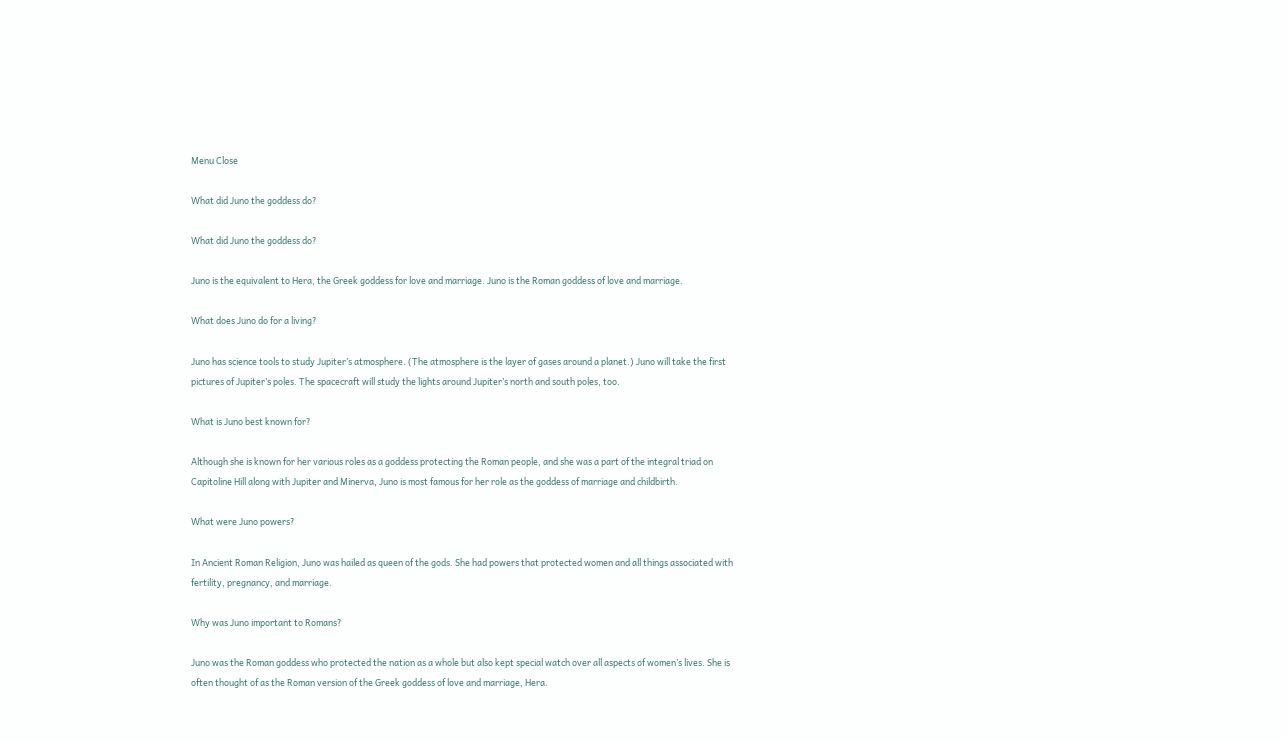Menu Close

What did Juno the goddess do?

What did Juno the goddess do?

Juno is the equivalent to Hera, the Greek goddess for love and marriage. Juno is the Roman goddess of love and marriage.

What does Juno do for a living?

Juno has science tools to study Jupiter’s atmosphere. (The atmosphere is the layer of gases around a planet.) Juno will take the first pictures of Jupiter’s poles. The spacecraft will study the lights around Jupiter’s north and south poles, too.

What is Juno best known for?

Although she is known for her various roles as a goddess protecting the Roman people, and she was a part of the integral triad on Capitoline Hill along with Jupiter and Minerva, Juno is most famous for her role as the goddess of marriage and childbirth.

What were Juno powers?

In Ancient Roman Religion, Juno was hailed as queen of the gods. She had powers that protected women and all things associated with fertility, pregnancy, and marriage.

Why was Juno important to Romans?

Juno was the Roman goddess who protected the nation as a whole but also kept special watch over all aspects of women’s lives. She is often thought of as the Roman version of the Greek goddess of love and marriage, Hera.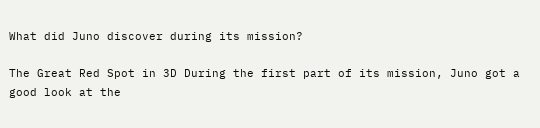What did Juno discover during its mission?

The Great Red Spot in 3D During the first part of its mission, Juno got a good look at the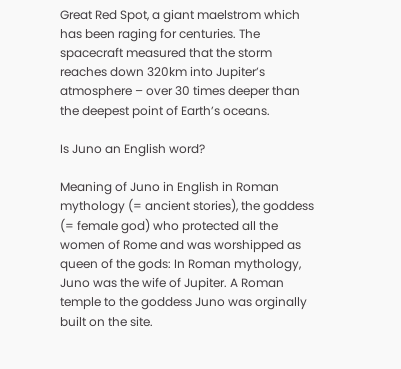Great Red Spot, a giant maelstrom which has been raging for centuries. The spacecraft measured that the storm reaches down 320km into Jupiter’s atmosphere – over 30 times deeper than the deepest point of Earth’s oceans.

Is Juno an English word?

Meaning of Juno in English in Roman mythology (= ancient stories), the goddess (= female god) who protected all the women of Rome and was worshipped as queen of the gods: In Roman mythology, Juno was the wife of Jupiter. A Roman temple to the goddess Juno was orginally built on the site.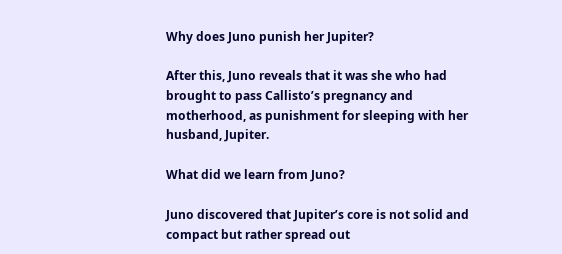Why does Juno punish her Jupiter?

After this, Juno reveals that it was she who had brought to pass Callisto’s pregnancy and motherhood, as punishment for sleeping with her husband, Jupiter.

What did we learn from Juno?

Juno discovered that Jupiter’s core is not solid and compact but rather spread out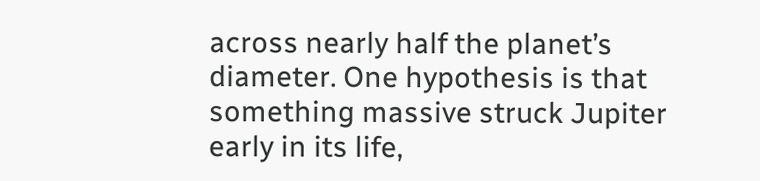across nearly half the planet’s diameter. One hypothesis is that something massive struck Jupiter early in its life,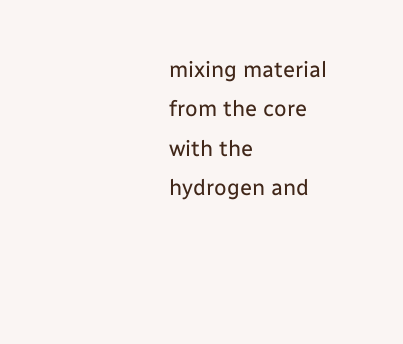mixing material from the core with the hydrogen and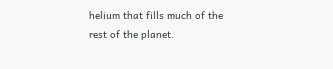helium that fills much of the rest of the planet.